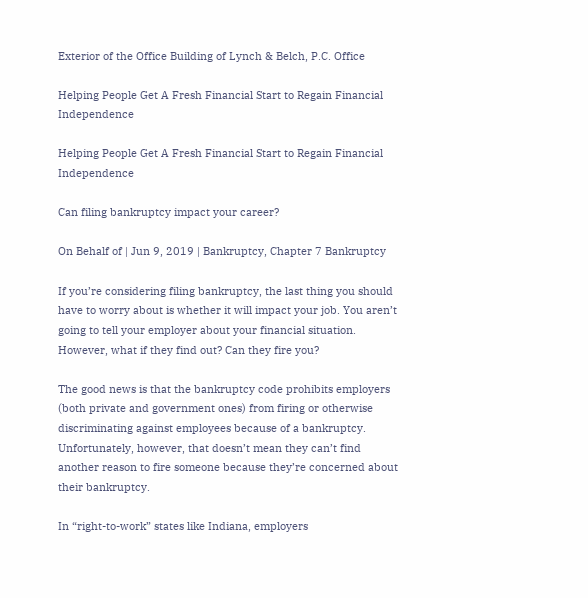Exterior of the Office Building of Lynch & Belch, P.C. Office

Helping People Get A Fresh Financial Start to Regain Financial Independence

Helping People Get A Fresh Financial Start to Regain Financial Independence

Can filing bankruptcy impact your career?

On Behalf of | Jun 9, 2019 | Bankruptcy, Chapter 7 Bankruptcy

If you’re considering filing bankruptcy, the last thing you should have to worry about is whether it will impact your job. You aren’t going to tell your employer about your financial situation. However, what if they find out? Can they fire you?

The good news is that the bankruptcy code prohibits employers (both private and government ones) from firing or otherwise discriminating against employees because of a bankruptcy. Unfortunately, however, that doesn’t mean they can’t find another reason to fire someone because they’re concerned about their bankruptcy.

In “right-to-work” states like Indiana, employers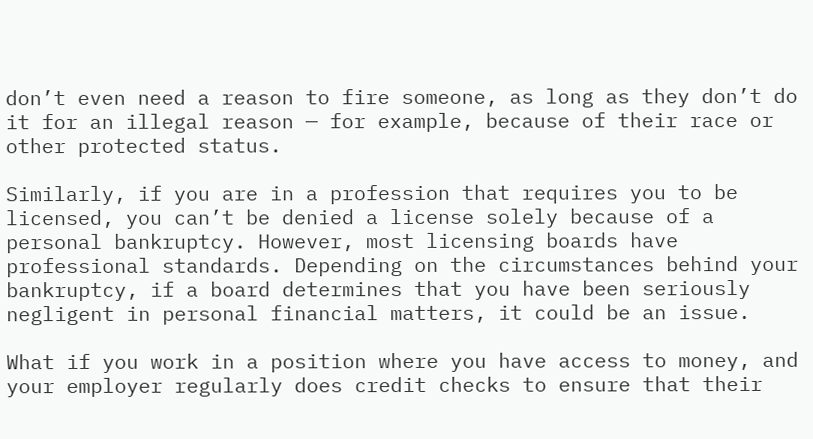don’t even need a reason to fire someone, as long as they don’t do it for an illegal reason — for example, because of their race or other protected status.

Similarly, if you are in a profession that requires you to be licensed, you can’t be denied a license solely because of a personal bankruptcy. However, most licensing boards have professional standards. Depending on the circumstances behind your bankruptcy, if a board determines that you have been seriously negligent in personal financial matters, it could be an issue.

What if you work in a position where you have access to money, and your employer regularly does credit checks to ensure that their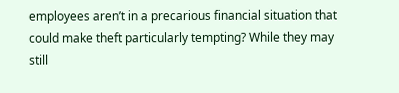employees aren’t in a precarious financial situation that could make theft particularly tempting? While they may still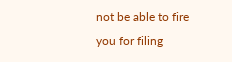not be able to fire you for filing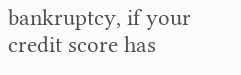bankruptcy, if your credit score has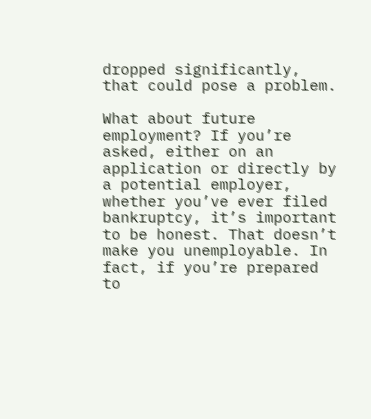dropped significantly, that could pose a problem.

What about future employment? If you’re asked, either on an application or directly by a potential employer, whether you’ve ever filed bankruptcy, it’s important to be honest. That doesn’t make you unemployable. In fact, if you’re prepared to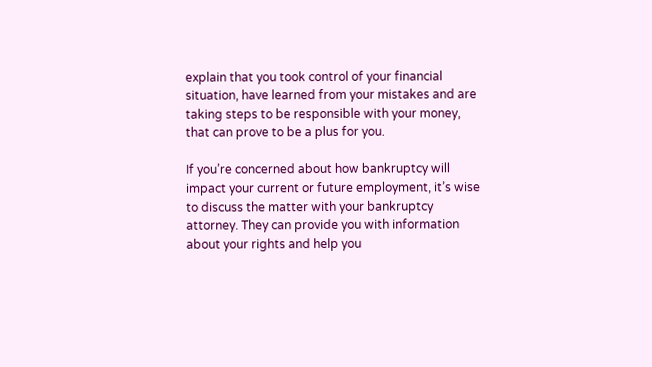explain that you took control of your financial situation, have learned from your mistakes and are taking steps to be responsible with your money, that can prove to be a plus for you.

If you’re concerned about how bankruptcy will impact your current or future employment, it’s wise to discuss the matter with your bankruptcy attorney. They can provide you with information about your rights and help you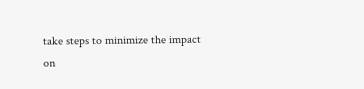take steps to minimize the impact on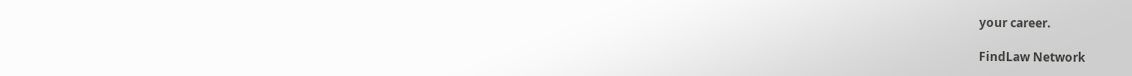your career.

FindLaw Network